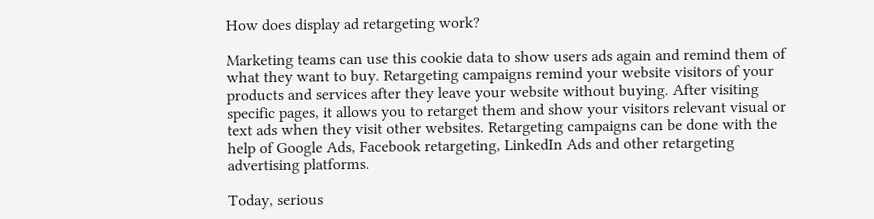How does display ad retargeting work?

Marketing teams can use this cookie data to show users ads again and remind them of what they want to buy. Retargeting campaigns remind your website visitors of your products and services after they leave your website without buying. After visiting specific pages, it allows you to retarget them and show your visitors relevant visual or text ads when they visit other websites. Retargeting campaigns can be done with the help of Google Ads, Facebook retargeting, LinkedIn Ads and other retargeting advertising platforms.

Today, serious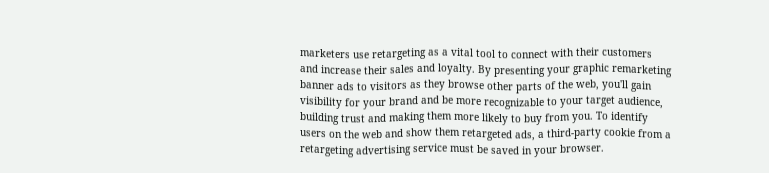marketers use retargeting as a vital tool to connect with their customers and increase their sales and loyalty. By presenting your graphic remarketing banner ads to visitors as they browse other parts of the web, you'll gain visibility for your brand and be more recognizable to your target audience, building trust and making them more likely to buy from you. To identify users on the web and show them retargeted ads, a third-party cookie from a retargeting advertising service must be saved in your browser.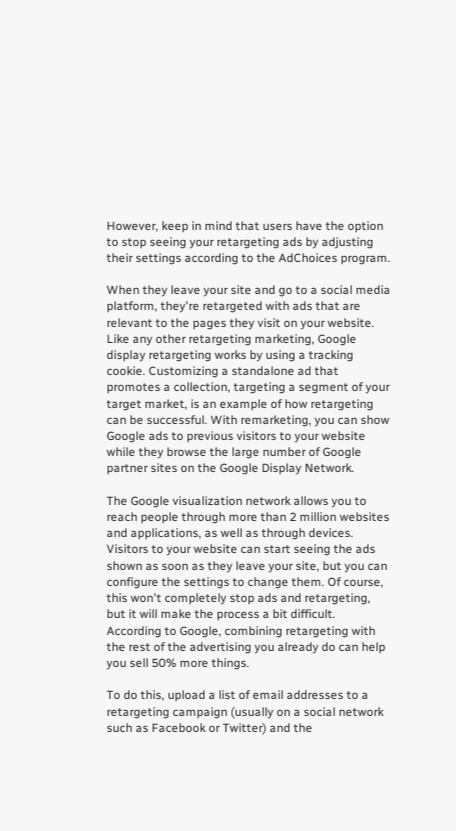However, keep in mind that users have the option to stop seeing your retargeting ads by adjusting their settings according to the AdChoices program.

When they leave your site and go to a social media platform, they're retargeted with ads that are relevant to the pages they visit on your website. Like any other retargeting marketing, Google display retargeting works by using a tracking cookie. Customizing a standalone ad that promotes a collection, targeting a segment of your target market, is an example of how retargeting can be successful. With remarketing, you can show Google ads to previous visitors to your website while they browse the large number of Google partner sites on the Google Display Network.

The Google visualization network allows you to reach people through more than 2 million websites and applications, as well as through devices. Visitors to your website can start seeing the ads shown as soon as they leave your site, but you can configure the settings to change them. Of course, this won't completely stop ads and retargeting, but it will make the process a bit difficult. According to Google, combining retargeting with the rest of the advertising you already do can help you sell 50% more things.

To do this, upload a list of email addresses to a retargeting campaign (usually on a social network such as Facebook or Twitter) and the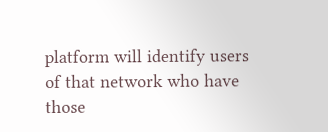platform will identify users of that network who have those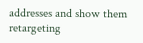addresses and show them retargeting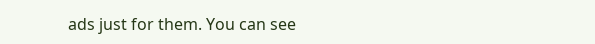ads just for them. You can see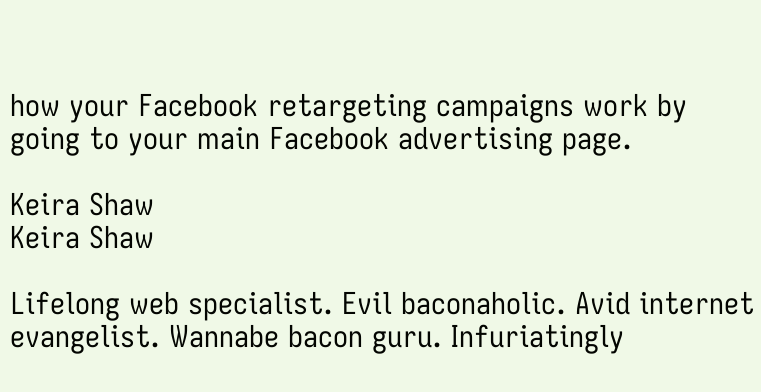how your Facebook retargeting campaigns work by going to your main Facebook advertising page.

Keira Shaw
Keira Shaw

Lifelong web specialist. Evil baconaholic. Avid internet evangelist. Wannabe bacon guru. Infuriatingly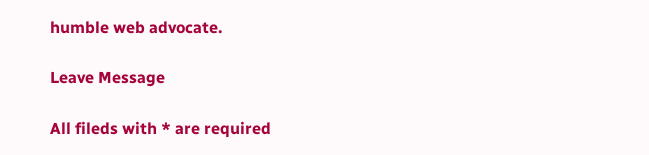humble web advocate.

Leave Message

All fileds with * are required